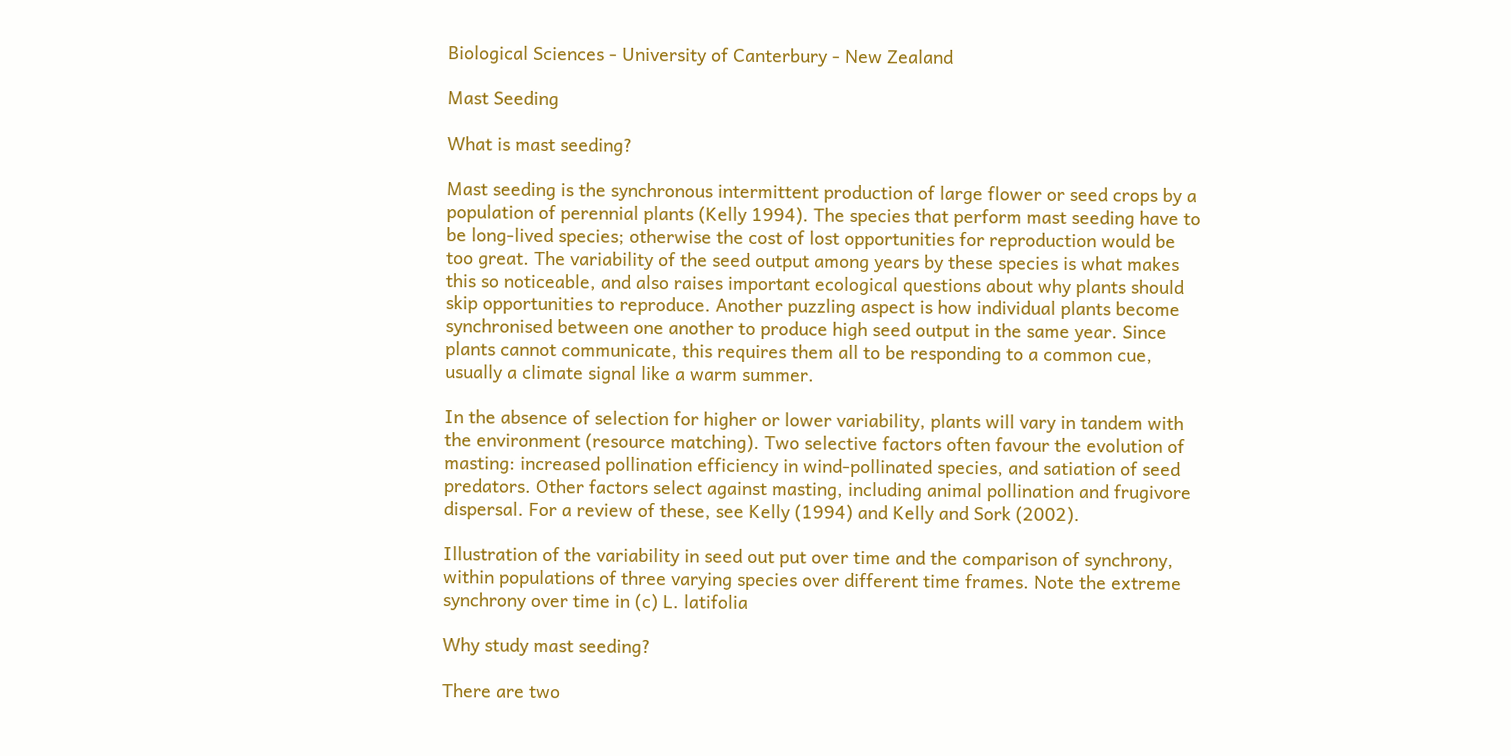Biological Sciences - University of Canterbury - New Zealand

Mast Seeding

What is mast seeding?

Mast seeding is the synchronous intermittent production of large flower or seed crops by a population of perennial plants (Kelly 1994). The species that perform mast seeding have to be long-lived species; otherwise the cost of lost opportunities for reproduction would be too great. The variability of the seed output among years by these species is what makes this so noticeable, and also raises important ecological questions about why plants should skip opportunities to reproduce. Another puzzling aspect is how individual plants become synchronised between one another to produce high seed output in the same year. Since plants cannot communicate, this requires them all to be responding to a common cue, usually a climate signal like a warm summer.

In the absence of selection for higher or lower variability, plants will vary in tandem with the environment (resource matching). Two selective factors often favour the evolution of masting: increased pollination efficiency in wind-pollinated species, and satiation of seed predators. Other factors select against masting, including animal pollination and frugivore dispersal. For a review of these, see Kelly (1994) and Kelly and Sork (2002).

Illustration of the variability in seed out put over time and the comparison of synchrony, within populations of three varying species over different time frames. Note the extreme synchrony over time in (c) L. latifolia

Why study mast seeding?

There are two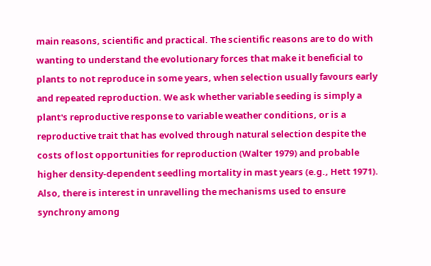main reasons, scientific and practical. The scientific reasons are to do with wanting to understand the evolutionary forces that make it beneficial to plants to not reproduce in some years, when selection usually favours early and repeated reproduction. We ask whether variable seeding is simply a plant's reproductive response to variable weather conditions, or is a reproductive trait that has evolved through natural selection despite the costs of lost opportunities for reproduction (Walter 1979) and probable higher density-dependent seedling mortality in mast years (e.g., Hett 1971). Also, there is interest in unravelling the mechanisms used to ensure synchrony among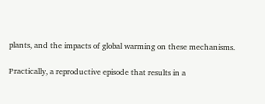plants, and the impacts of global warming on these mechanisms.

Practically, a reproductive episode that results in a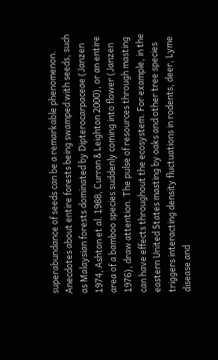superabundance of seeds can be a remarkable phenomenon. Anecdotes about entire forests being swamped with seeds, such as Malaysian forests dominated by Dipterocarpaceae (Janzen 1974, Ashton et al. 1988, Curran & Leighton 2000), or an entire area of a bamboo species suddenly coming into flower (Janzen 1976), draw attention. The pulse of resources through masting can have effects throughout the ecosystem. For example, in the eastern United States masting by oaks and other tree species triggers interacting density fluctuations in rodents, deer, Lyme disease and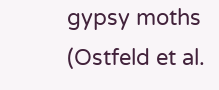gypsy moths (Ostfeld et al.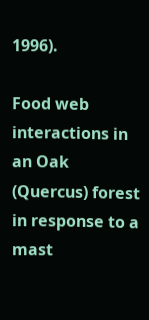1996).

Food web interactions in an Oak (Quercus) forest in response to a mast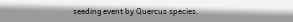seeding event by Quercus species.